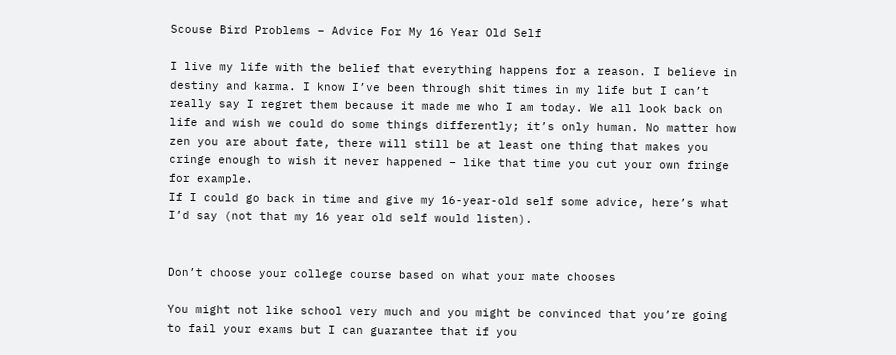Scouse Bird Problems – Advice For My 16 Year Old Self

I live my life with the belief that everything happens for a reason. I believe in destiny and karma. I know I’ve been through shit times in my life but I can’t really say I regret them because it made me who I am today. We all look back on life and wish we could do some things differently; it’s only human. No matter how zen you are about fate, there will still be at least one thing that makes you cringe enough to wish it never happened – like that time you cut your own fringe for example.
If I could go back in time and give my 16-year-old self some advice, here’s what I’d say (not that my 16 year old self would listen).


Don’t choose your college course based on what your mate chooses

You might not like school very much and you might be convinced that you’re going to fail your exams but I can guarantee that if you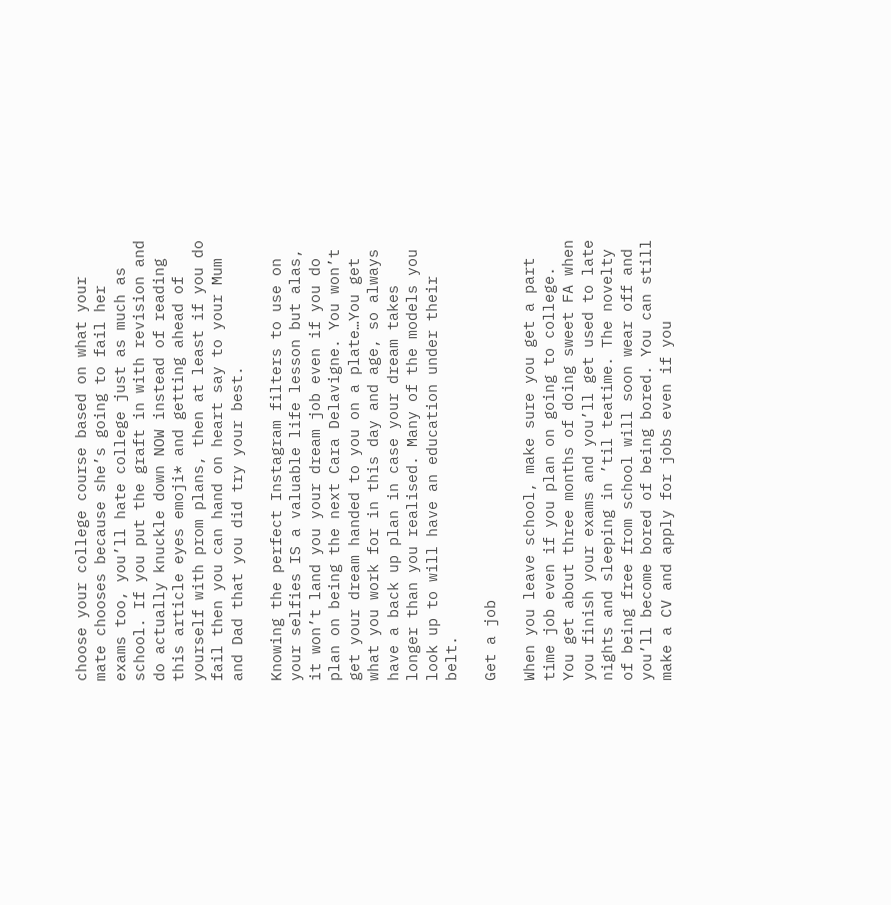choose your college course based on what your mate chooses because she’s going to fail her exams too, you’ll hate college just as much as school. If you put the graft in with revision and do actually knuckle down NOW instead of reading this article eyes emoji* and getting ahead of yourself with prom plans, then at least if you do fail then you can hand on heart say to your Mum and Dad that you did try your best.

Knowing the perfect Instagram filters to use on your selfies IS a valuable life lesson but alas, it won’t land you your dream job even if you do plan on being the next Cara Delavigne. You won’t get your dream handed to you on a plate…You get what you work for in this day and age, so always have a back up plan in case your dream takes longer than you realised. Many of the models you look up to will have an education under their belt.

Get a job

When you leave school, make sure you get a part time job even if you plan on going to college. You get about three months of doing sweet FA when you finish your exams and you’ll get used to late nights and sleeping in ’til teatime. The novelty of being free from school will soon wear off and you’ll become bored of being bored. You can still make a CV and apply for jobs even if you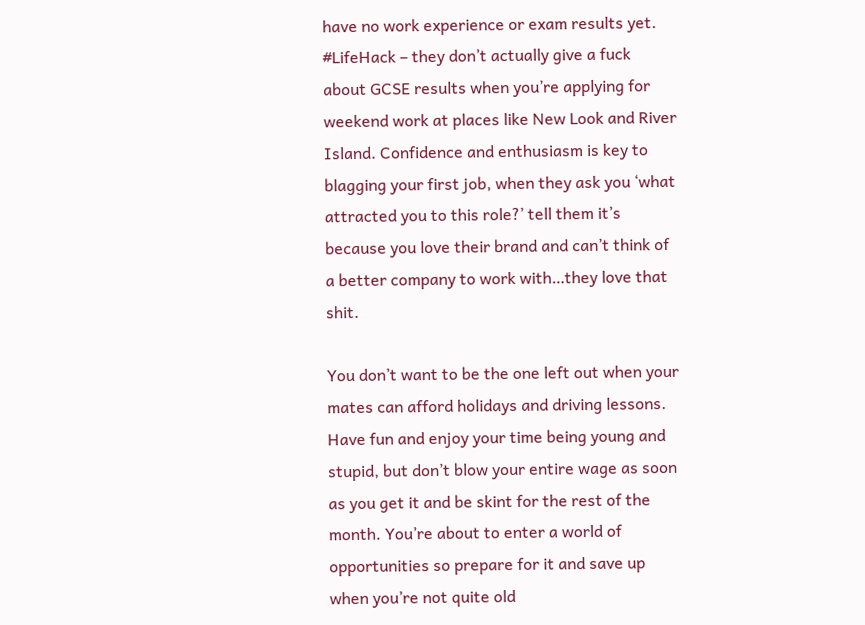have no work experience or exam results yet. #LifeHack – they don’t actually give a fuck about GCSE results when you’re applying for weekend work at places like New Look and River Island. Confidence and enthusiasm is key to blagging your first job, when they ask you ‘what attracted you to this role?’ tell them it’s because you love their brand and can’t think of a better company to work with…they love that shit.

You don’t want to be the one left out when your mates can afford holidays and driving lessons. Have fun and enjoy your time being young and stupid, but don’t blow your entire wage as soon as you get it and be skint for the rest of the month. You’re about to enter a world of opportunities so prepare for it and save up when you’re not quite old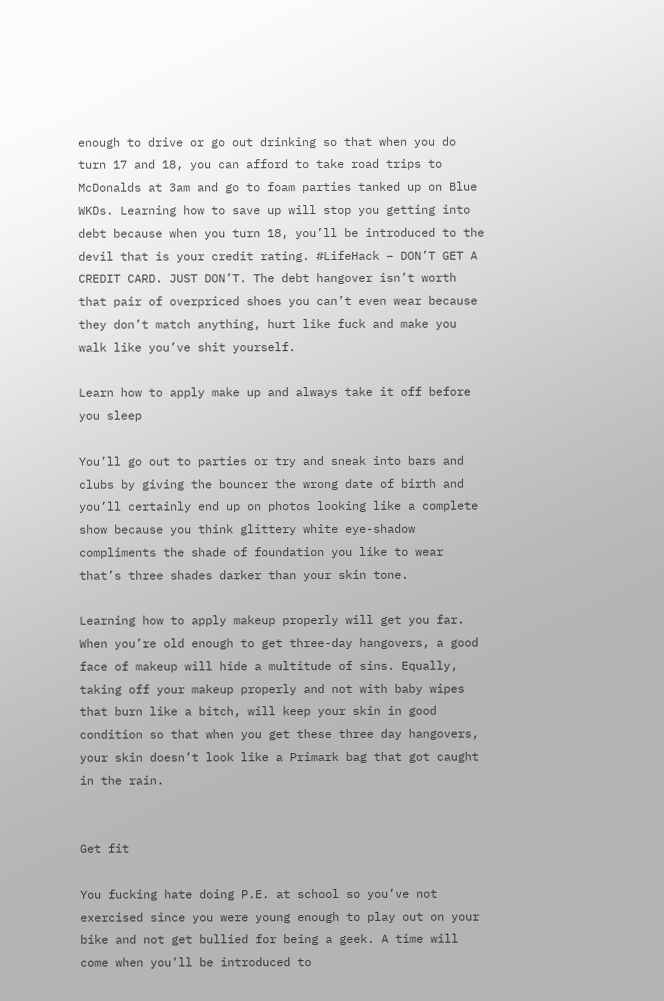enough to drive or go out drinking so that when you do turn 17 and 18, you can afford to take road trips to McDonalds at 3am and go to foam parties tanked up on Blue WKDs. Learning how to save up will stop you getting into debt because when you turn 18, you’ll be introduced to the devil that is your credit rating. #LifeHack – DON’T GET A CREDIT CARD. JUST DON’T. The debt hangover isn’t worth that pair of overpriced shoes you can’t even wear because they don’t match anything, hurt like fuck and make you walk like you’ve shit yourself.

Learn how to apply make up and always take it off before you sleep

You’ll go out to parties or try and sneak into bars and clubs by giving the bouncer the wrong date of birth and you’ll certainly end up on photos looking like a complete show because you think glittery white eye-shadow compliments the shade of foundation you like to wear that’s three shades darker than your skin tone.

Learning how to apply makeup properly will get you far. When you’re old enough to get three-day hangovers, a good face of makeup will hide a multitude of sins. Equally, taking off your makeup properly and not with baby wipes that burn like a bitch, will keep your skin in good condition so that when you get these three day hangovers, your skin doesn’t look like a Primark bag that got caught in the rain.


Get fit

You fucking hate doing P.E. at school so you’ve not exercised since you were young enough to play out on your bike and not get bullied for being a geek. A time will come when you’ll be introduced to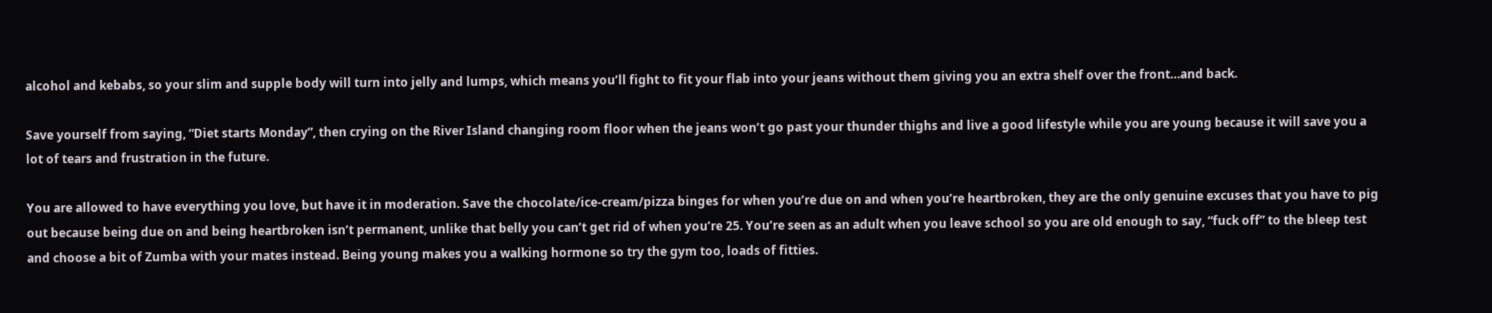alcohol and kebabs, so your slim and supple body will turn into jelly and lumps, which means you’ll fight to fit your flab into your jeans without them giving you an extra shelf over the front…and back.

Save yourself from saying, “Diet starts Monday”, then crying on the River Island changing room floor when the jeans won’t go past your thunder thighs and live a good lifestyle while you are young because it will save you a lot of tears and frustration in the future.

You are allowed to have everything you love, but have it in moderation. Save the chocolate/ice-cream/pizza binges for when you’re due on and when you’re heartbroken, they are the only genuine excuses that you have to pig out because being due on and being heartbroken isn’t permanent, unlike that belly you can’t get rid of when you’re 25. You’re seen as an adult when you leave school so you are old enough to say, “fuck off” to the bleep test and choose a bit of Zumba with your mates instead. Being young makes you a walking hormone so try the gym too, loads of fitties.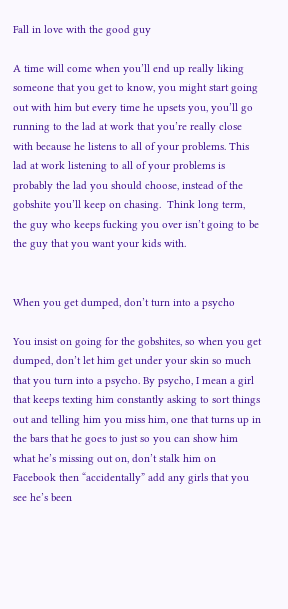Fall in love with the good guy

A time will come when you’ll end up really liking someone that you get to know, you might start going out with him but every time he upsets you, you’ll go running to the lad at work that you’re really close with because he listens to all of your problems. This lad at work listening to all of your problems is probably the lad you should choose, instead of the gobshite you’ll keep on chasing.  Think long term, the guy who keeps fucking you over isn’t going to be the guy that you want your kids with.


When you get dumped, don’t turn into a psycho

You insist on going for the gobshites, so when you get dumped, don’t let him get under your skin so much that you turn into a psycho. By psycho, I mean a girl that keeps texting him constantly asking to sort things out and telling him you miss him, one that turns up in the bars that he goes to just so you can show him what he’s missing out on, don’t stalk him on Facebook then “accidentally” add any girls that you see he’s been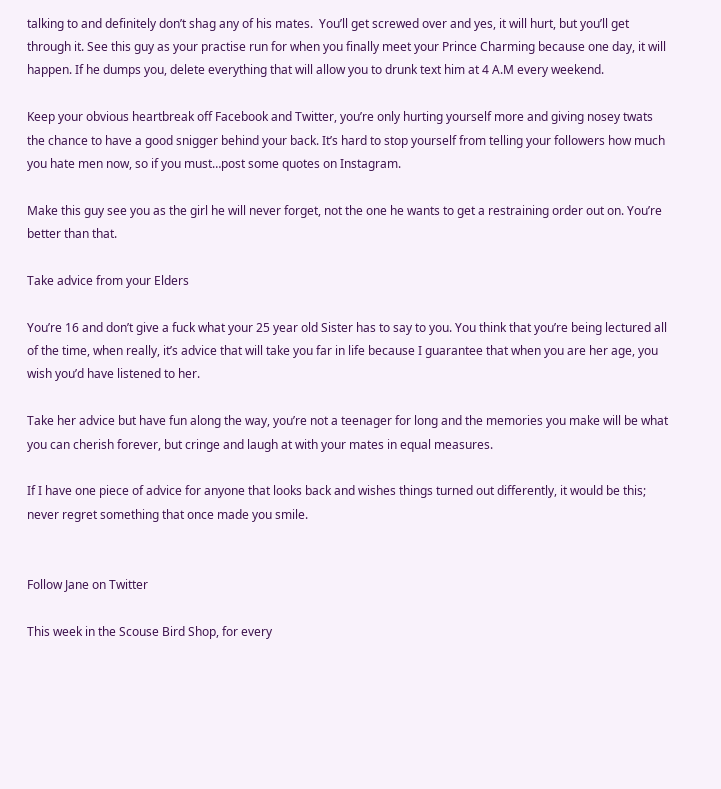talking to and definitely don’t shag any of his mates.  You’ll get screwed over and yes, it will hurt, but you’ll get through it. See this guy as your practise run for when you finally meet your Prince Charming because one day, it will happen. If he dumps you, delete everything that will allow you to drunk text him at 4 A.M every weekend.

Keep your obvious heartbreak off Facebook and Twitter, you’re only hurting yourself more and giving nosey twats the chance to have a good snigger behind your back. It’s hard to stop yourself from telling your followers how much you hate men now, so if you must…post some quotes on Instagram.

Make this guy see you as the girl he will never forget, not the one he wants to get a restraining order out on. You’re better than that.

Take advice from your Elders

You’re 16 and don’t give a fuck what your 25 year old Sister has to say to you. You think that you’re being lectured all of the time, when really, it’s advice that will take you far in life because I guarantee that when you are her age, you wish you’d have listened to her.

Take her advice but have fun along the way, you’re not a teenager for long and the memories you make will be what you can cherish forever, but cringe and laugh at with your mates in equal measures.

If I have one piece of advice for anyone that looks back and wishes things turned out differently, it would be this; never regret something that once made you smile.


Follow Jane on Twitter

This week in the Scouse Bird Shop, for every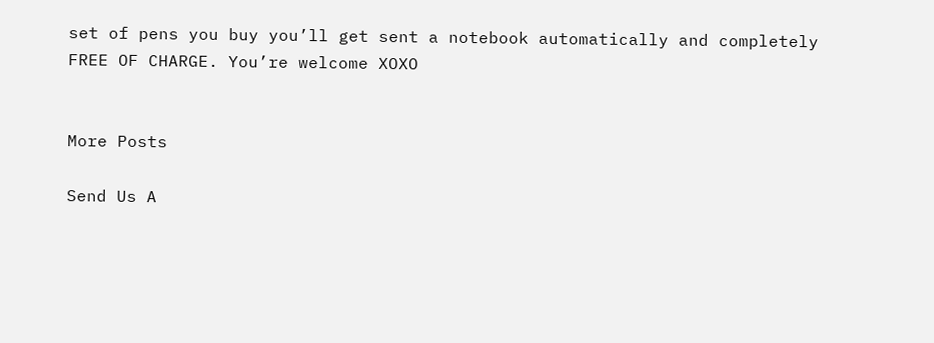set of pens you buy you’ll get sent a notebook automatically and completely FREE OF CHARGE. You’re welcome XOXO


More Posts

Send Us A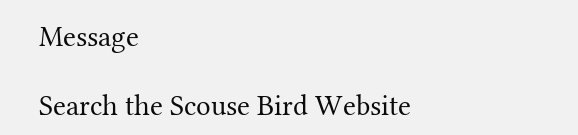Message

Search the Scouse Bird Website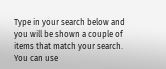Type in your search below and you will be shown a couple of items that match your search. You can use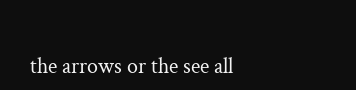the arrows or the see all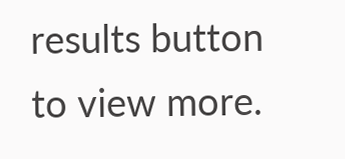results button to view more.